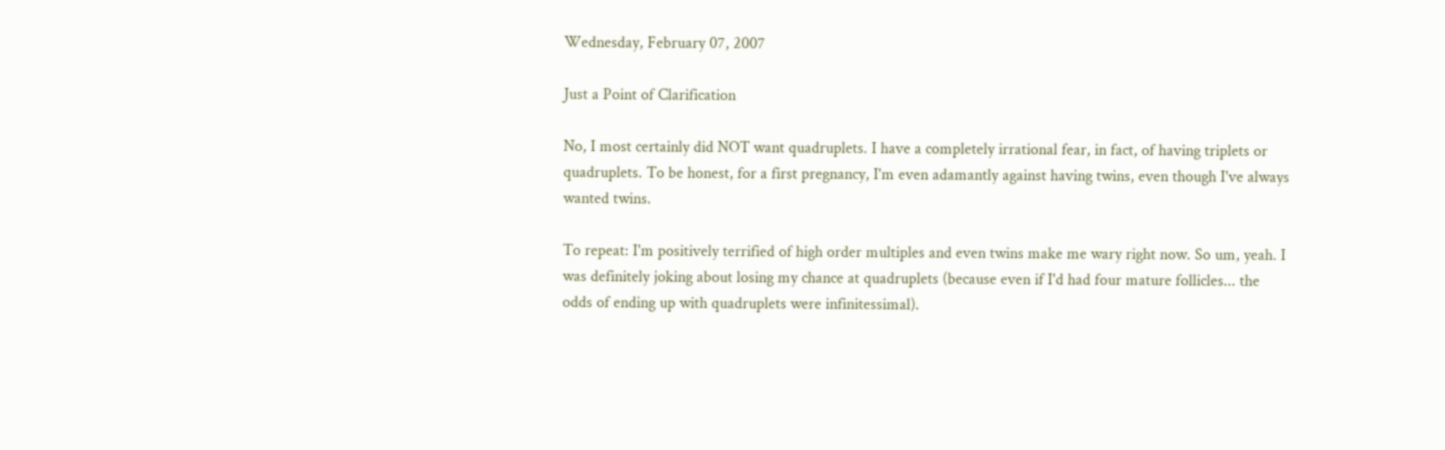Wednesday, February 07, 2007

Just a Point of Clarification

No, I most certainly did NOT want quadruplets. I have a completely irrational fear, in fact, of having triplets or quadruplets. To be honest, for a first pregnancy, I'm even adamantly against having twins, even though I've always wanted twins.

To repeat: I'm positively terrified of high order multiples and even twins make me wary right now. So um, yeah. I was definitely joking about losing my chance at quadruplets (because even if I'd had four mature follicles... the odds of ending up with quadruplets were infinitessimal).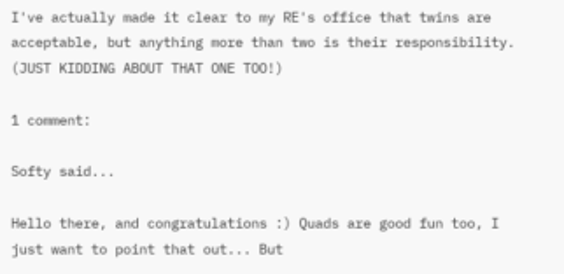I've actually made it clear to my RE's office that twins are acceptable, but anything more than two is their responsibility. (JUST KIDDING ABOUT THAT ONE TOO!)

1 comment:

Softy said...

Hello there, and congratulations :) Quads are good fun too, I just want to point that out... But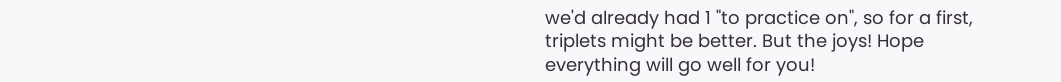we'd already had 1 "to practice on", so for a first, triplets might be better. But the joys! Hope everything will go well for you!